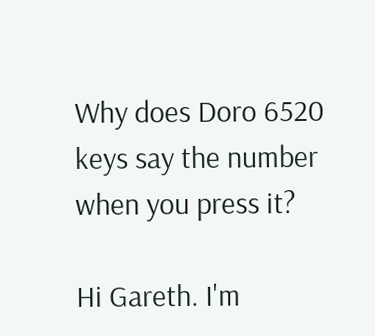Why does Doro 6520 keys say the number when you press it?

Hi Gareth. I'm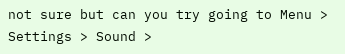not sure but can you try going to Menu > Settings > Sound >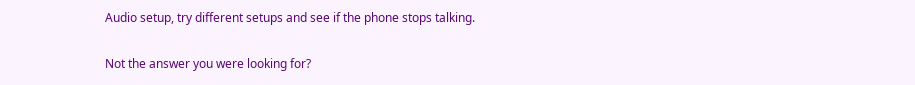Audio setup, try different setups and see if the phone stops talking.

Not the answer you were looking for?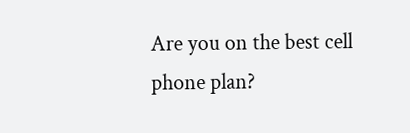Are you on the best cell phone plan?